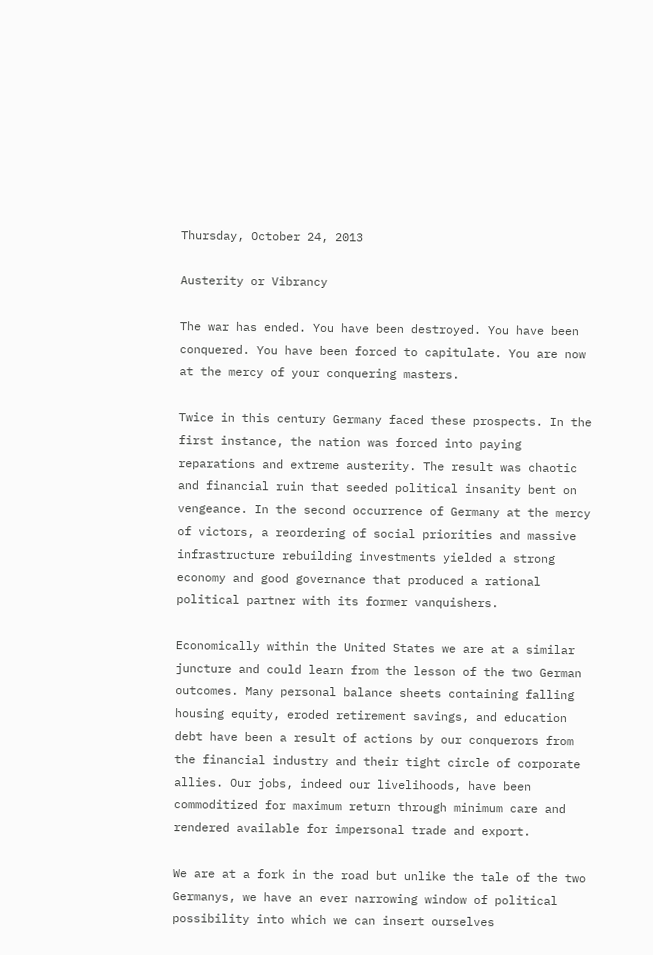Thursday, October 24, 2013

Austerity or Vibrancy

The war has ended. You have been destroyed. You have been conquered. You have been forced to capitulate. You are now at the mercy of your conquering masters.

Twice in this century Germany faced these prospects. In the first instance, the nation was forced into paying reparations and extreme austerity. The result was chaotic and financial ruin that seeded political insanity bent on vengeance. In the second occurrence of Germany at the mercy of victors, a reordering of social priorities and massive infrastructure rebuilding investments yielded a strong economy and good governance that produced a rational political partner with its former vanquishers.

Economically within the United States we are at a similar juncture and could learn from the lesson of the two German outcomes. Many personal balance sheets containing falling housing equity, eroded retirement savings, and education debt have been a result of actions by our conquerors from the financial industry and their tight circle of corporate allies. Our jobs, indeed our livelihoods, have been commoditized for maximum return through minimum care and rendered available for impersonal trade and export.

We are at a fork in the road but unlike the tale of the two Germanys, we have an ever narrowing window of political possibility into which we can insert ourselves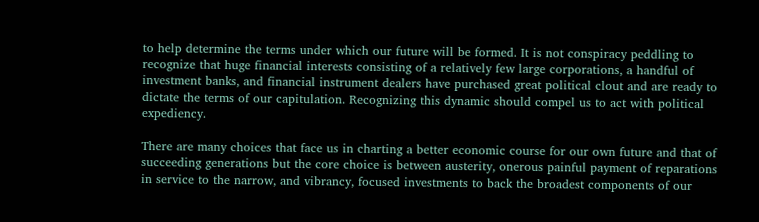to help determine the terms under which our future will be formed. It is not conspiracy peddling to recognize that huge financial interests consisting of a relatively few large corporations, a handful of investment banks, and financial instrument dealers have purchased great political clout and are ready to dictate the terms of our capitulation. Recognizing this dynamic should compel us to act with political expediency.

There are many choices that face us in charting a better economic course for our own future and that of succeeding generations but the core choice is between austerity, onerous painful payment of reparations in service to the narrow, and vibrancy, focused investments to back the broadest components of our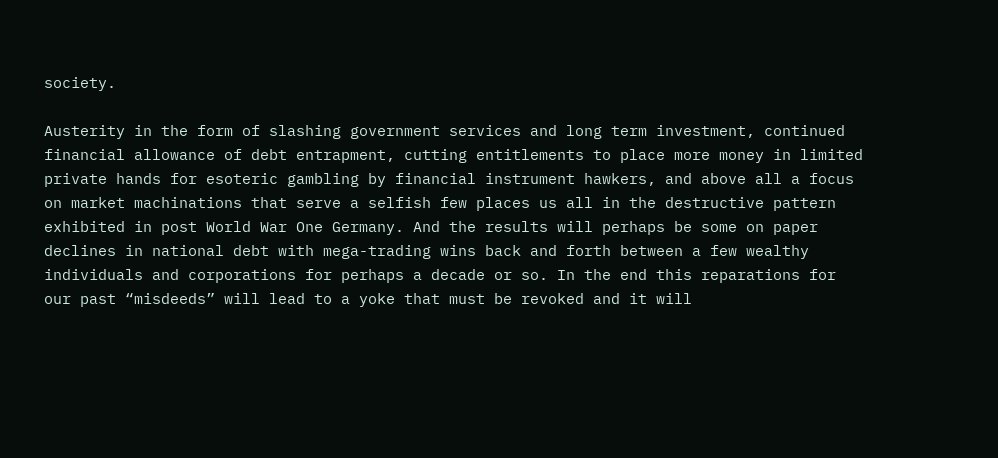society.

Austerity in the form of slashing government services and long term investment, continued financial allowance of debt entrapment, cutting entitlements to place more money in limited private hands for esoteric gambling by financial instrument hawkers, and above all a focus on market machinations that serve a selfish few places us all in the destructive pattern exhibited in post World War One Germany. And the results will perhaps be some on paper declines in national debt with mega-trading wins back and forth between a few wealthy individuals and corporations for perhaps a decade or so. In the end this reparations for our past “misdeeds” will lead to a yoke that must be revoked and it will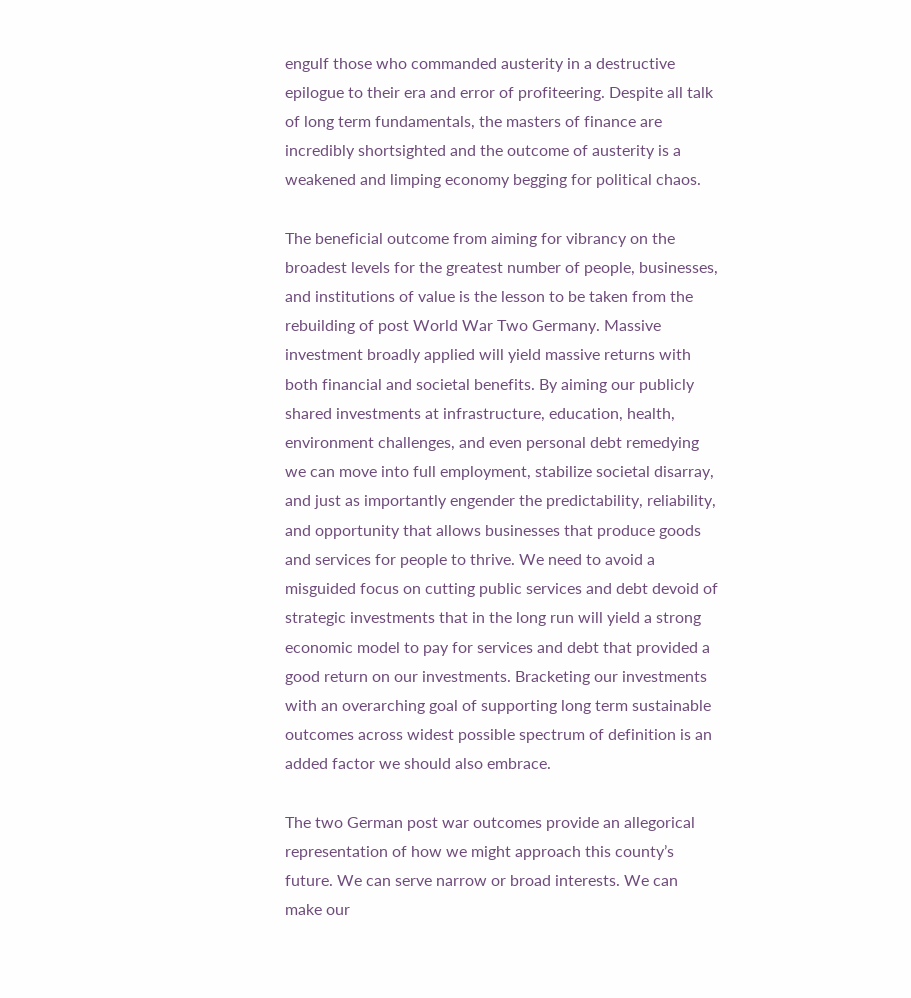engulf those who commanded austerity in a destructive epilogue to their era and error of profiteering. Despite all talk of long term fundamentals, the masters of finance are incredibly shortsighted and the outcome of austerity is a weakened and limping economy begging for political chaos.

The beneficial outcome from aiming for vibrancy on the broadest levels for the greatest number of people, businesses, and institutions of value is the lesson to be taken from the rebuilding of post World War Two Germany. Massive investment broadly applied will yield massive returns with both financial and societal benefits. By aiming our publicly shared investments at infrastructure, education, health, environment challenges, and even personal debt remedying we can move into full employment, stabilize societal disarray, and just as importantly engender the predictability, reliability, and opportunity that allows businesses that produce goods and services for people to thrive. We need to avoid a misguided focus on cutting public services and debt devoid of strategic investments that in the long run will yield a strong economic model to pay for services and debt that provided a good return on our investments. Bracketing our investments with an overarching goal of supporting long term sustainable outcomes across widest possible spectrum of definition is an added factor we should also embrace.

The two German post war outcomes provide an allegorical representation of how we might approach this county’s future. We can serve narrow or broad interests. We can make our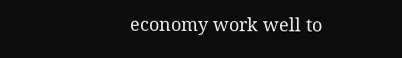economy work well to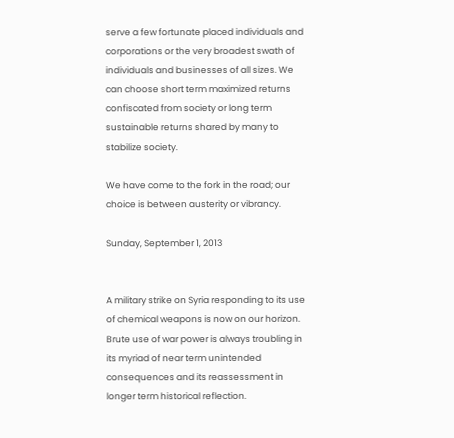serve a few fortunate placed individuals and corporations or the very broadest swath of individuals and businesses of all sizes. We can choose short term maximized returns confiscated from society or long term sustainable returns shared by many to stabilize society.

We have come to the fork in the road; our choice is between austerity or vibrancy.

Sunday, September 1, 2013


A military strike on Syria responding to its use of chemical weapons is now on our horizon. Brute use of war power is always troubling in its myriad of near term unintended consequences and its reassessment in longer term historical reflection.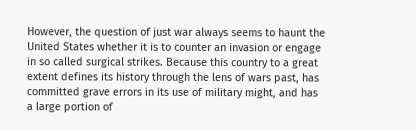However, the question of just war always seems to haunt the United States whether it is to counter an invasion or engage in so called surgical strikes. Because this country to a great extent defines its history through the lens of wars past, has committed grave errors in its use of military might, and has a large portion of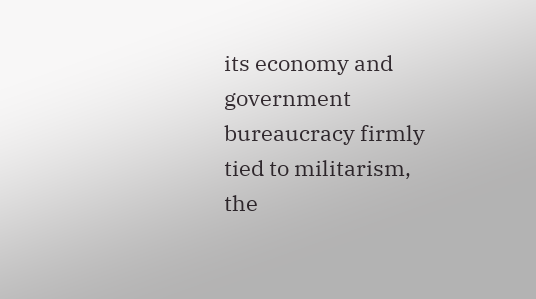its economy and government bureaucracy firmly tied to militarism, the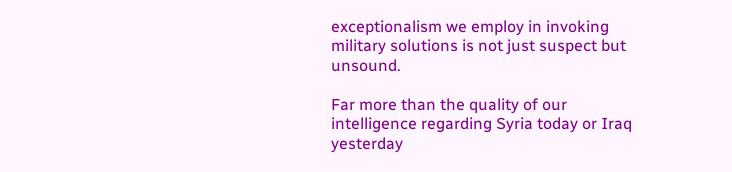exceptionalism we employ in invoking military solutions is not just suspect but unsound.

Far more than the quality of our intelligence regarding Syria today or Iraq yesterday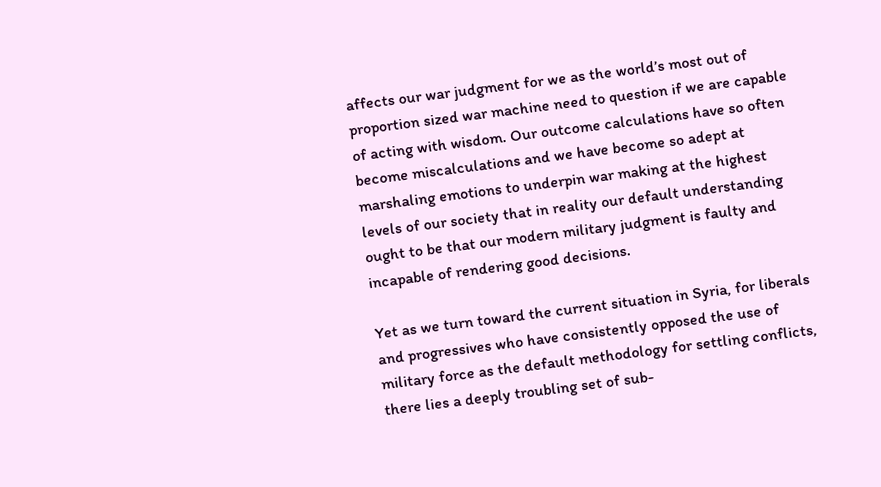affects our war judgment for we as the world’s most out of proportion sized war machine need to question if we are capable of acting with wisdom. Our outcome calculations have so often become miscalculations and we have become so adept at marshaling emotions to underpin war making at the highest levels of our society that in reality our default understanding ought to be that our modern military judgment is faulty and incapable of rendering good decisions.

Yet as we turn toward the current situation in Syria, for liberals and progressives who have consistently opposed the use of military force as the default methodology for settling conflicts, there lies a deeply troubling set of sub-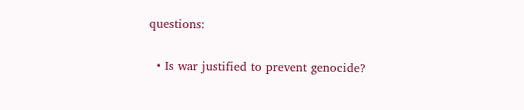questions:

  • Is war justified to prevent genocide?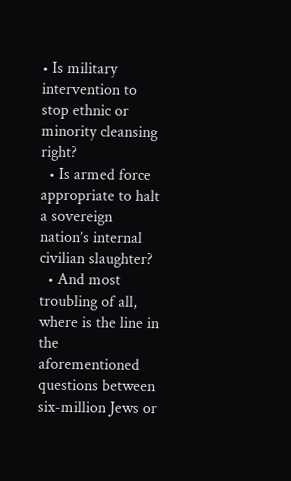• Is military intervention to stop ethnic or minority cleansing right?
  • Is armed force appropriate to halt a sovereign nation’s internal civilian slaughter?
  • And most troubling of all, where is the line in the aforementioned questions between six-million Jews or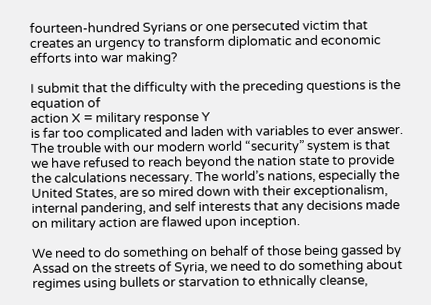fourteen-hundred Syrians or one persecuted victim that creates an urgency to transform diplomatic and economic efforts into war making?

I submit that the difficulty with the preceding questions is the equation of
action X = military response Y
is far too complicated and laden with variables to ever answer. The trouble with our modern world “security” system is that we have refused to reach beyond the nation state to provide the calculations necessary. The world’s nations, especially the United States, are so mired down with their exceptionalism, internal pandering, and self interests that any decisions made on military action are flawed upon inception.

We need to do something on behalf of those being gassed by Assad on the streets of Syria, we need to do something about regimes using bullets or starvation to ethnically cleanse,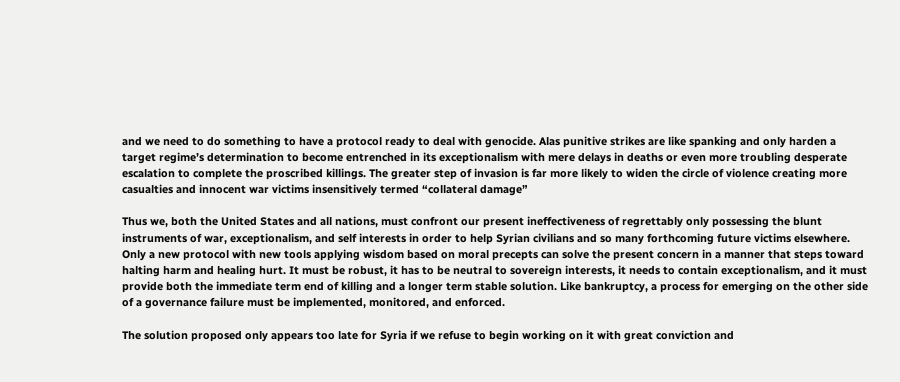and we need to do something to have a protocol ready to deal with genocide. Alas punitive strikes are like spanking and only harden a target regime’s determination to become entrenched in its exceptionalism with mere delays in deaths or even more troubling desperate escalation to complete the proscribed killings. The greater step of invasion is far more likely to widen the circle of violence creating more casualties and innocent war victims insensitively termed “collateral damage”

Thus we, both the United States and all nations, must confront our present ineffectiveness of regrettably only possessing the blunt instruments of war, exceptionalism, and self interests in order to help Syrian civilians and so many forthcoming future victims elsewhere. Only a new protocol with new tools applying wisdom based on moral precepts can solve the present concern in a manner that steps toward halting harm and healing hurt. It must be robust, it has to be neutral to sovereign interests, it needs to contain exceptionalism, and it must provide both the immediate term end of killing and a longer term stable solution. Like bankruptcy, a process for emerging on the other side of a governance failure must be implemented, monitored, and enforced.

The solution proposed only appears too late for Syria if we refuse to begin working on it with great conviction and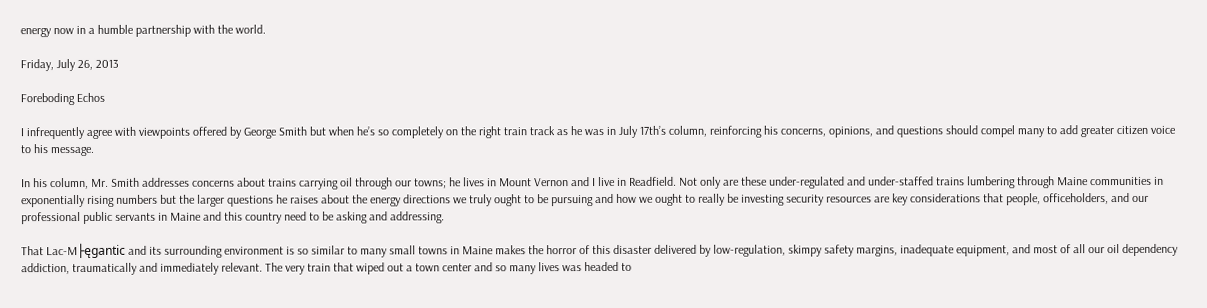energy now in a humble partnership with the world.

Friday, July 26, 2013

Foreboding Echos

I infrequently agree with viewpoints offered by George Smith but when he’s so completely on the right train track as he was in July 17th’s column, reinforcing his concerns, opinions, and questions should compel many to add greater citizen voice to his message.

In his column, Mr. Smith addresses concerns about trains carrying oil through our towns; he lives in Mount Vernon and I live in Readfield. Not only are these under-regulated and under-staffed trains lumbering through Maine communities in exponentially rising numbers but the larger questions he raises about the energy directions we truly ought to be pursuing and how we ought to really be investing security resources are key considerations that people, officeholders, and our professional public servants in Maine and this country need to be asking and addressing.

That Lac-M├ęgantic and its surrounding environment is so similar to many small towns in Maine makes the horror of this disaster delivered by low-regulation, skimpy safety margins, inadequate equipment, and most of all our oil dependency addiction, traumatically and immediately relevant. The very train that wiped out a town center and so many lives was headed to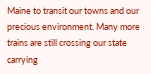Maine to transit our towns and our precious environment. Many more trains are still crossing our state carrying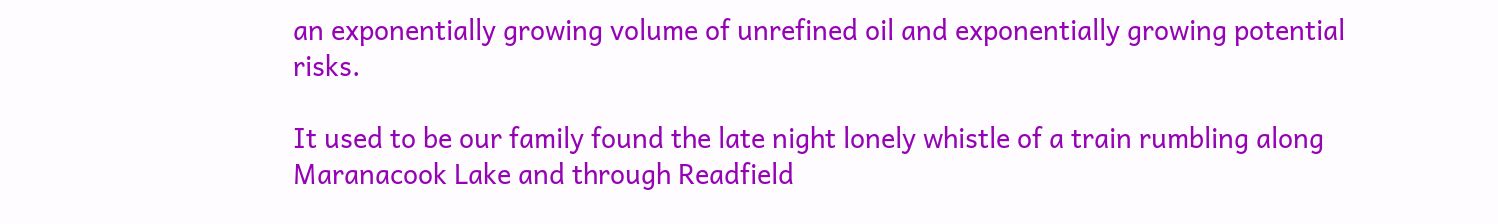an exponentially growing volume of unrefined oil and exponentially growing potential risks.

It used to be our family found the late night lonely whistle of a train rumbling along Maranacook Lake and through Readfield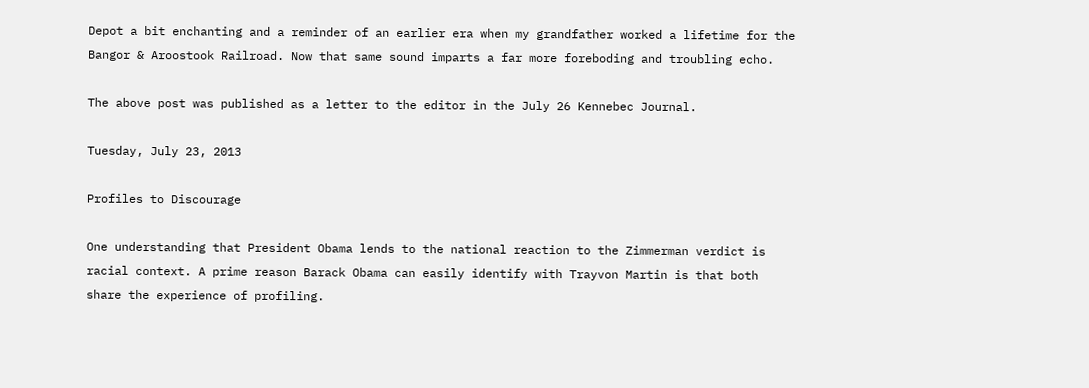Depot a bit enchanting and a reminder of an earlier era when my grandfather worked a lifetime for the Bangor & Aroostook Railroad. Now that same sound imparts a far more foreboding and troubling echo.

The above post was published as a letter to the editor in the July 26 Kennebec Journal.

Tuesday, July 23, 2013

Profiles to Discourage

One understanding that President Obama lends to the national reaction to the Zimmerman verdict is racial context. A prime reason Barack Obama can easily identify with Trayvon Martin is that both share the experience of profiling.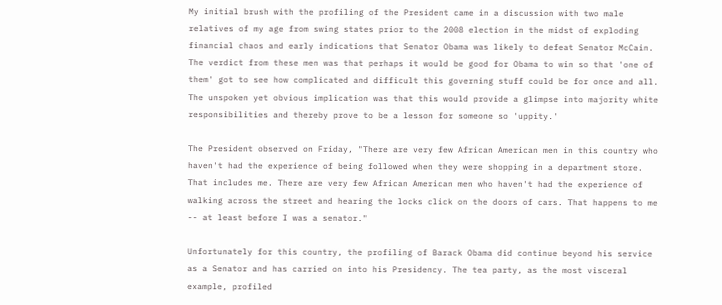My initial brush with the profiling of the President came in a discussion with two male relatives of my age from swing states prior to the 2008 election in the midst of exploding financial chaos and early indications that Senator Obama was likely to defeat Senator McCain. The verdict from these men was that perhaps it would be good for Obama to win so that 'one of them' got to see how complicated and difficult this governing stuff could be for once and all. The unspoken yet obvious implication was that this would provide a glimpse into majority white responsibilities and thereby prove to be a lesson for someone so 'uppity.'

The President observed on Friday, "There are very few African American men in this country who haven't had the experience of being followed when they were shopping in a department store. That includes me. There are very few African American men who haven't had the experience of walking across the street and hearing the locks click on the doors of cars. That happens to me -- at least before I was a senator."

Unfortunately for this country, the profiling of Barack Obama did continue beyond his service as a Senator and has carried on into his Presidency. The tea party, as the most visceral example, profiled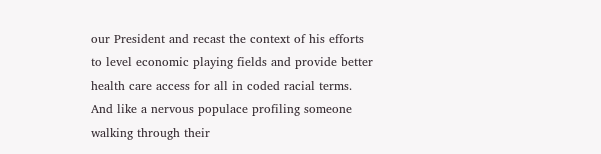our President and recast the context of his efforts to level economic playing fields and provide better health care access for all in coded racial terms. And like a nervous populace profiling someone walking through their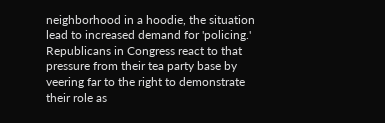neighborhood in a hoodie, the situation lead to increased demand for 'policing.' Republicans in Congress react to that pressure from their tea party base by veering far to the right to demonstrate their role as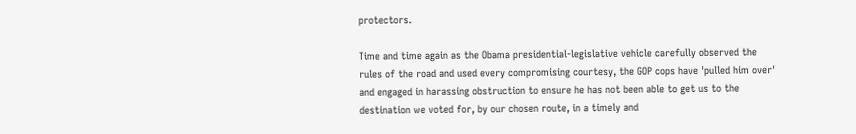protectors.

Time and time again as the Obama presidential-legislative vehicle carefully observed the rules of the road and used every compromising courtesy, the GOP cops have 'pulled him over' and engaged in harassing obstruction to ensure he has not been able to get us to the destination we voted for, by our chosen route, in a timely and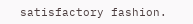satisfactory fashion.